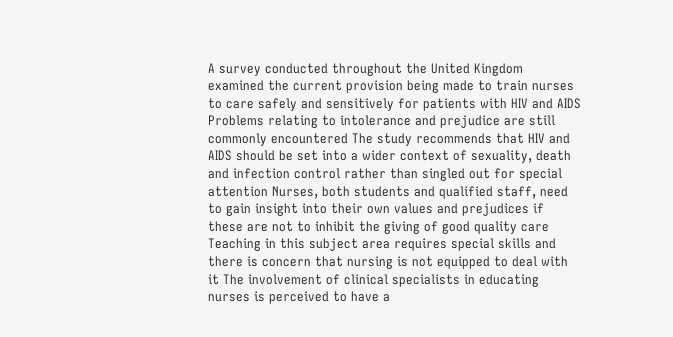A survey conducted throughout the United Kingdom examined the current provision being made to train nurses to care safely and sensitively for patients with HIV and AIDS Problems relating to intolerance and prejudice are still commonly encountered The study recommends that HIV and AIDS should be set into a wider context of sexuality, death and infection control rather than singled out for special attention Nurses, both students and qualified staff, need to gain insight into their own values and prejudices if these are not to inhibit the giving of good quality care Teaching in this subject area requires special skills and there is concern that nursing is not equipped to deal with it The involvement of clinical specialists in educating nurses is perceived to have a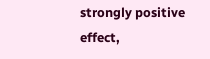strongly positive effect,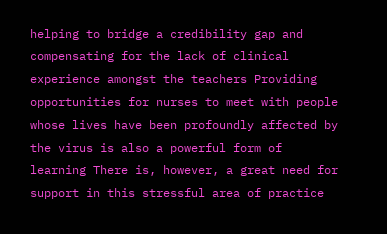helping to bridge a credibility gap and compensating for the lack of clinical experience amongst the teachers Providing opportunities for nurses to meet with people whose lives have been profoundly affected by the virus is also a powerful form of learning There is, however, a great need for support in this stressful area of practice